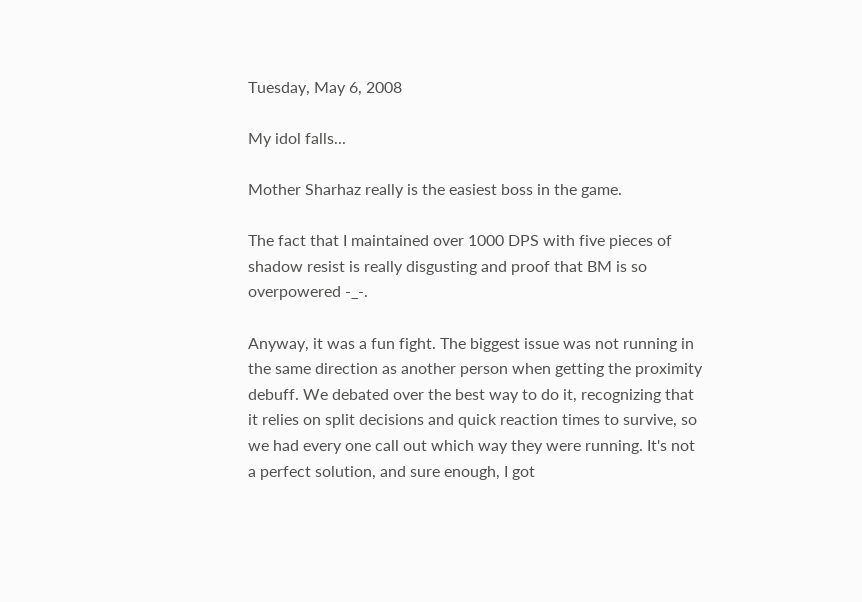Tuesday, May 6, 2008

My idol falls...

Mother Sharhaz really is the easiest boss in the game.

The fact that I maintained over 1000 DPS with five pieces of shadow resist is really disgusting and proof that BM is so overpowered -_-.

Anyway, it was a fun fight. The biggest issue was not running in the same direction as another person when getting the proximity debuff. We debated over the best way to do it, recognizing that it relies on split decisions and quick reaction times to survive, so we had every one call out which way they were running. It's not a perfect solution, and sure enough, I got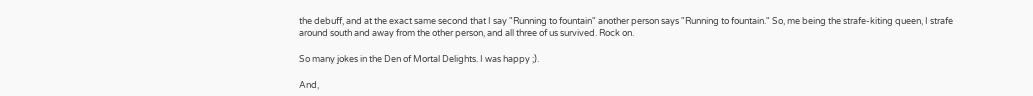the debuff, and at the exact same second that I say "Running to fountain" another person says "Running to fountain." So, me being the strafe-kiting queen, I strafe around south and away from the other person, and all three of us survived. Rock on.

So many jokes in the Den of Mortal Delights. I was happy ;).

And,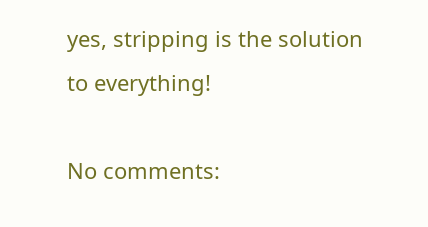yes, stripping is the solution to everything!

No comments: